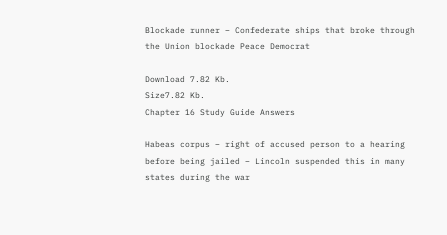Blockade runner – Confederate ships that broke through the Union blockade Peace Democrat

Download 7.82 Kb.
Size7.82 Kb.
Chapter 16 Study Guide Answers

Habeas corpus – right of accused person to a hearing before being jailed – Lincoln suspended this in many states during the war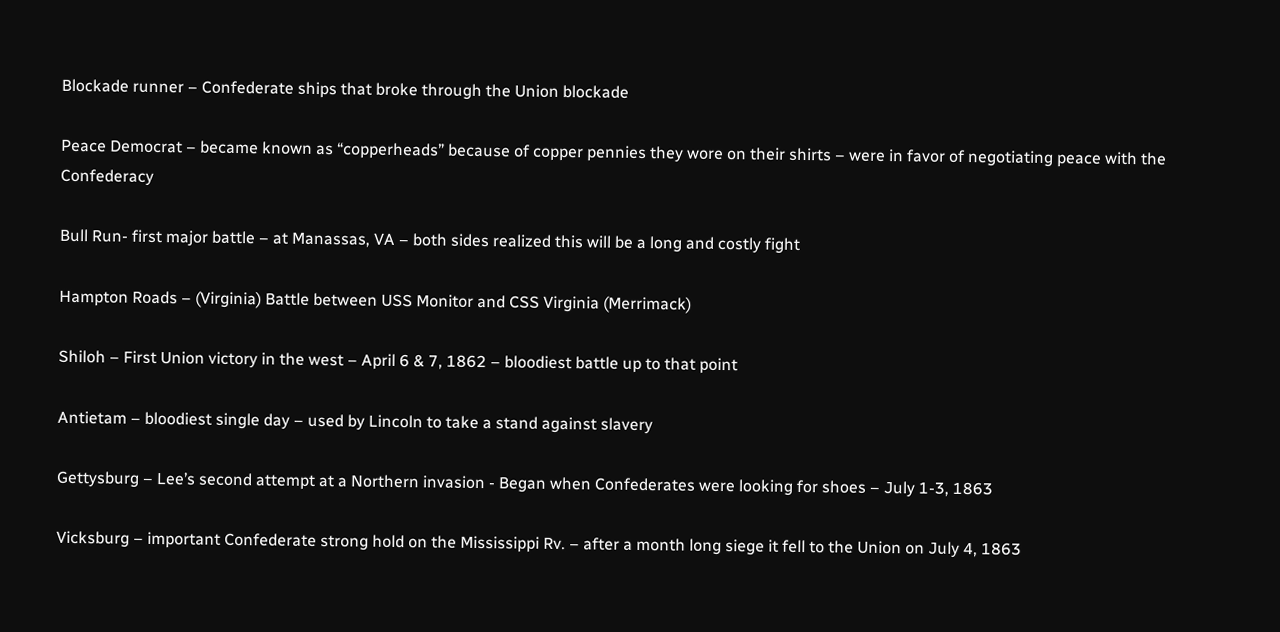Blockade runner – Confederate ships that broke through the Union blockade

Peace Democrat – became known as “copperheads” because of copper pennies they wore on their shirts – were in favor of negotiating peace with the Confederacy

Bull Run- first major battle – at Manassas, VA – both sides realized this will be a long and costly fight

Hampton Roads – (Virginia) Battle between USS Monitor and CSS Virginia (Merrimack)

Shiloh – First Union victory in the west – April 6 & 7, 1862 – bloodiest battle up to that point

Antietam – bloodiest single day – used by Lincoln to take a stand against slavery

Gettysburg – Lee’s second attempt at a Northern invasion - Began when Confederates were looking for shoes – July 1-3, 1863

Vicksburg – important Confederate strong hold on the Mississippi Rv. – after a month long siege it fell to the Union on July 4, 1863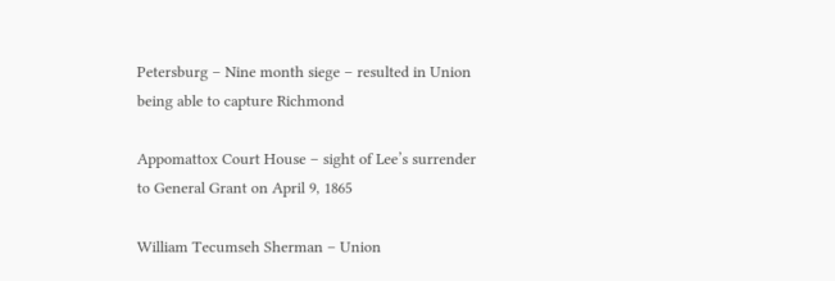Petersburg – Nine month siege – resulted in Union being able to capture Richmond

Appomattox Court House – sight of Lee’s surrender to General Grant on April 9, 1865

William Tecumseh Sherman – Union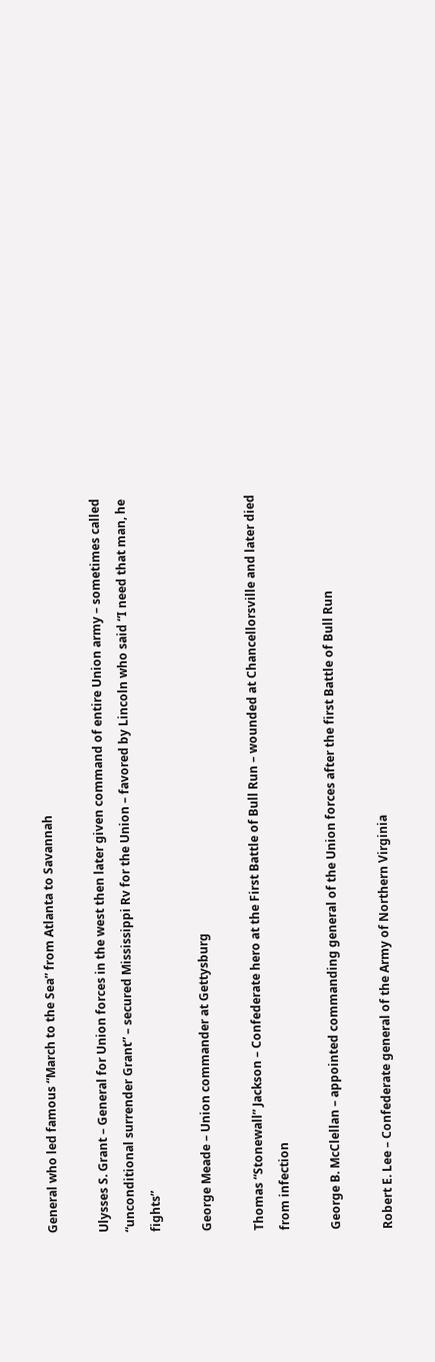General who led famous “March to the Sea” from Atlanta to Savannah

Ulysses S. Grant – General for Union forces in the west then later given command of entire Union army – sometimes called “unconditional surrender Grant” – secured Mississippi Rv for the Union – favored by Lincoln who said “I need that man, he fights”

George Meade – Union commander at Gettysburg

Thomas “Stonewall” Jackson – Confederate hero at the First Battle of Bull Run – wounded at Chancellorsville and later died from infection

George B. McClellan – appointed commanding general of the Union forces after the first Battle of Bull Run

Robert E. Lee – Confederate general of the Army of Northern Virginia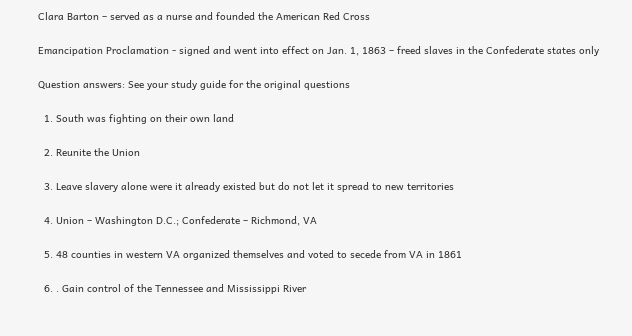Clara Barton – served as a nurse and founded the American Red Cross

Emancipation Proclamation - signed and went into effect on Jan. 1, 1863 – freed slaves in the Confederate states only

Question answers: See your study guide for the original questions

  1. South was fighting on their own land

  2. Reunite the Union

  3. Leave slavery alone were it already existed but do not let it spread to new territories

  4. Union – Washington D.C.; Confederate – Richmond, VA

  5. 48 counties in western VA organized themselves and voted to secede from VA in 1861

  6. . Gain control of the Tennessee and Mississippi River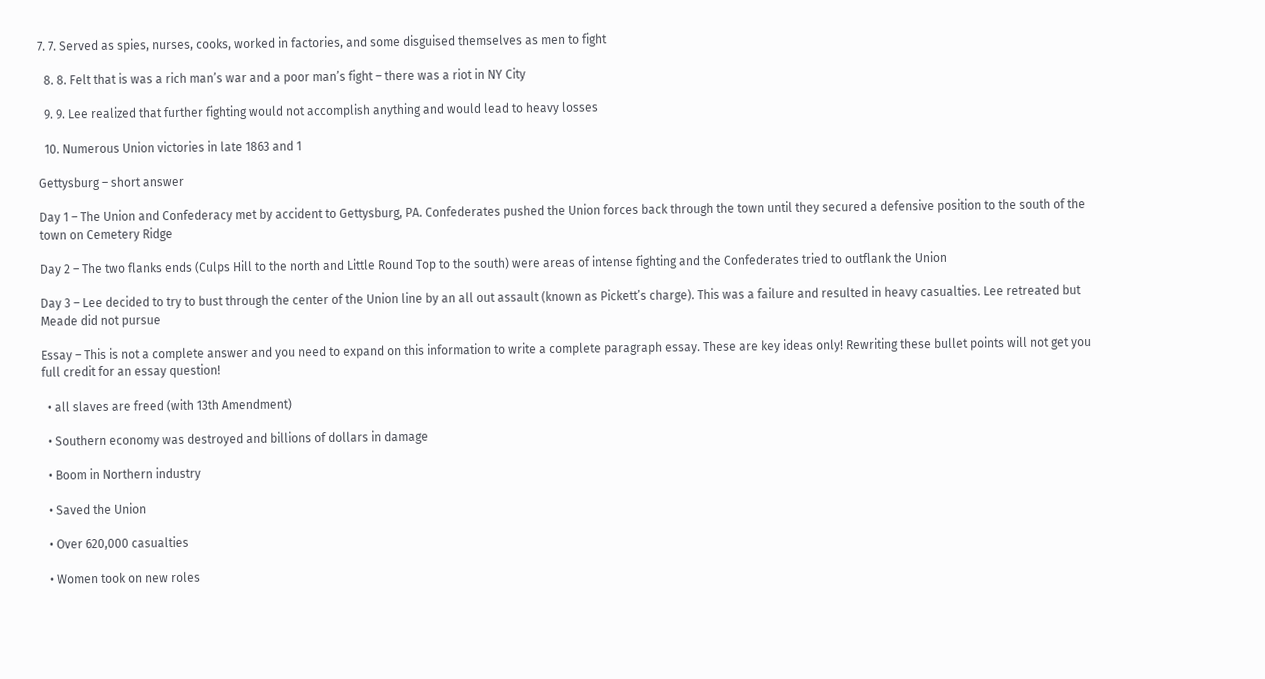7. 7. Served as spies, nurses, cooks, worked in factories, and some disguised themselves as men to fight

  8. 8. Felt that is was a rich man’s war and a poor man’s fight – there was a riot in NY City

  9. 9. Lee realized that further fighting would not accomplish anything and would lead to heavy losses

  10. Numerous Union victories in late 1863 and 1

Gettysburg – short answer

Day 1 – The Union and Confederacy met by accident to Gettysburg, PA. Confederates pushed the Union forces back through the town until they secured a defensive position to the south of the town on Cemetery Ridge

Day 2 – The two flanks ends (Culps Hill to the north and Little Round Top to the south) were areas of intense fighting and the Confederates tried to outflank the Union

Day 3 – Lee decided to try to bust through the center of the Union line by an all out assault (known as Pickett’s charge). This was a failure and resulted in heavy casualties. Lee retreated but Meade did not pursue

Essay – This is not a complete answer and you need to expand on this information to write a complete paragraph essay. These are key ideas only! Rewriting these bullet points will not get you full credit for an essay question!

  • all slaves are freed (with 13th Amendment)

  • Southern economy was destroyed and billions of dollars in damage

  • Boom in Northern industry

  • Saved the Union

  • Over 620,000 casualties

  • Women took on new roles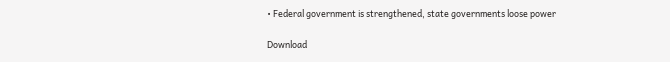• Federal government is strengthened, state governments loose power

Download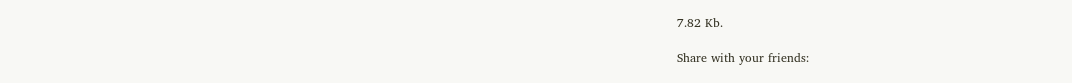7.82 Kb.

Share with your friends: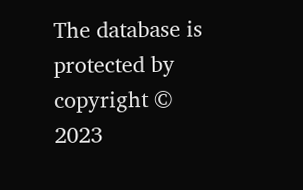The database is protected by copyright © 2023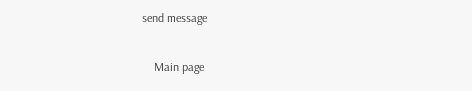send message

    Main page